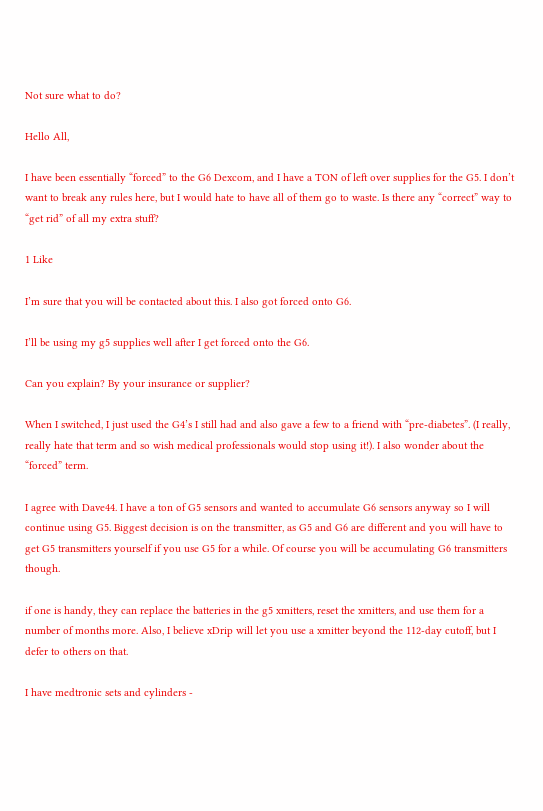Not sure what to do?

Hello All,

I have been essentially “forced” to the G6 Dexcom, and I have a TON of left over supplies for the G5. I don’t want to break any rules here, but I would hate to have all of them go to waste. Is there any “correct” way to “get rid” of all my extra stuff?

1 Like

I’m sure that you will be contacted about this. I also got forced onto G6.

I’ll be using my g5 supplies well after I get forced onto the G6.

Can you explain? By your insurance or supplier?

When I switched, I just used the G4’s I still had and also gave a few to a friend with “pre-diabetes”. (I really, really hate that term and so wish medical professionals would stop using it!). I also wonder about the “forced” term.

I agree with Dave44. I have a ton of G5 sensors and wanted to accumulate G6 sensors anyway so I will continue using G5. Biggest decision is on the transmitter, as G5 and G6 are different and you will have to get G5 transmitters yourself if you use G5 for a while. Of course you will be accumulating G6 transmitters though.

if one is handy, they can replace the batteries in the g5 xmitters, reset the xmitters, and use them for a number of months more. Also, I believe xDrip will let you use a xmitter beyond the 112-day cutoff, but I defer to others on that.

I have medtronic sets and cylinders -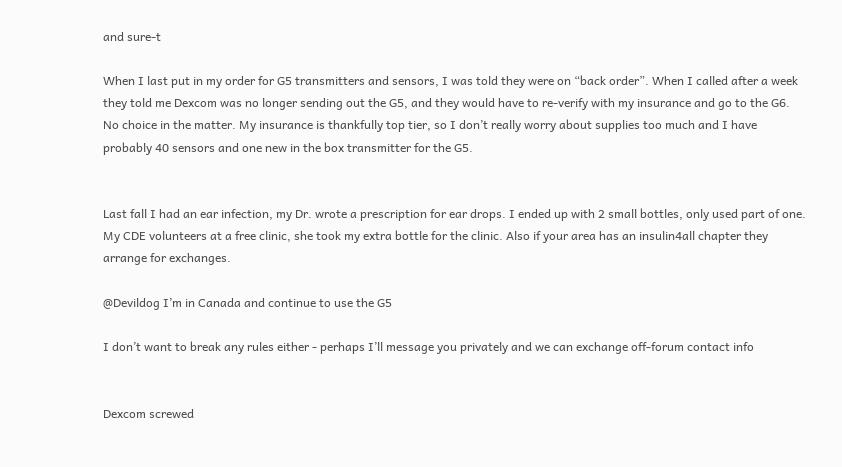and sure-t

When I last put in my order for G5 transmitters and sensors, I was told they were on “back order”. When I called after a week they told me Dexcom was no longer sending out the G5, and they would have to re-verify with my insurance and go to the G6. No choice in the matter. My insurance is thankfully top tier, so I don’t really worry about supplies too much and I have probably 40 sensors and one new in the box transmitter for the G5.


Last fall I had an ear infection, my Dr. wrote a prescription for ear drops. I ended up with 2 small bottles, only used part of one. My CDE volunteers at a free clinic, she took my extra bottle for the clinic. Also if your area has an insulin4all chapter they arrange for exchanges.

@Devildog I’m in Canada and continue to use the G5

I don’t want to break any rules either - perhaps I’ll message you privately and we can exchange off-forum contact info


Dexcom screwed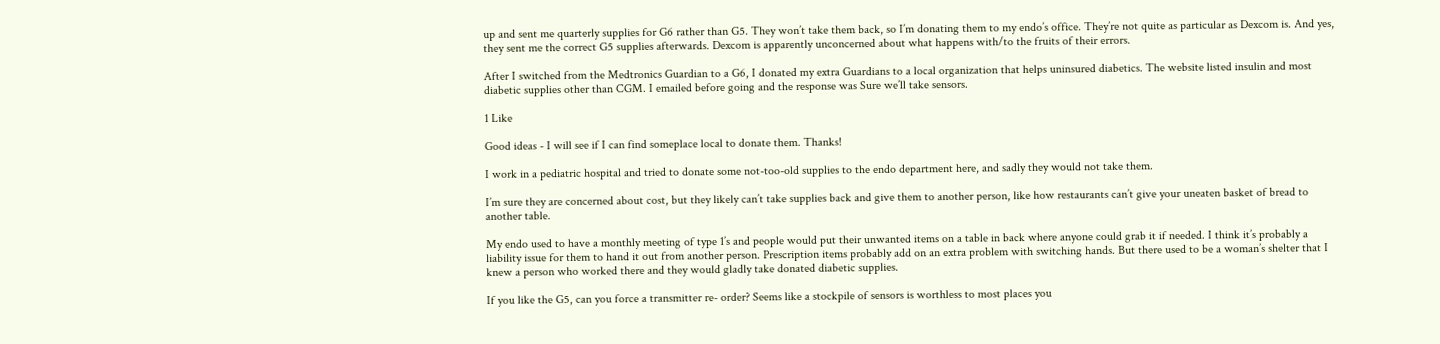up and sent me quarterly supplies for G6 rather than G5. They won’t take them back, so I’m donating them to my endo’s office. They’re not quite as particular as Dexcom is. And yes, they sent me the correct G5 supplies afterwards. Dexcom is apparently unconcerned about what happens with/to the fruits of their errors.

After I switched from the Medtronics Guardian to a G6, I donated my extra Guardians to a local organization that helps uninsured diabetics. The website listed insulin and most diabetic supplies other than CGM. I emailed before going and the response was Sure we’ll take sensors.

1 Like

Good ideas - I will see if I can find someplace local to donate them. Thanks!

I work in a pediatric hospital and tried to donate some not-too-old supplies to the endo department here, and sadly they would not take them.

I’m sure they are concerned about cost, but they likely can’t take supplies back and give them to another person, like how restaurants can’t give your uneaten basket of bread to another table.

My endo used to have a monthly meeting of type 1’s and people would put their unwanted items on a table in back where anyone could grab it if needed. I think it’s probably a liability issue for them to hand it out from another person. Prescription items probably add on an extra problem with switching hands. But there used to be a woman’s shelter that I knew a person who worked there and they would gladly take donated diabetic supplies.

If you like the G5, can you force a transmitter re- order? Seems like a stockpile of sensors is worthless to most places you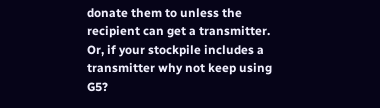donate them to unless the recipient can get a transmitter. Or, if your stockpile includes a transmitter why not keep using G5?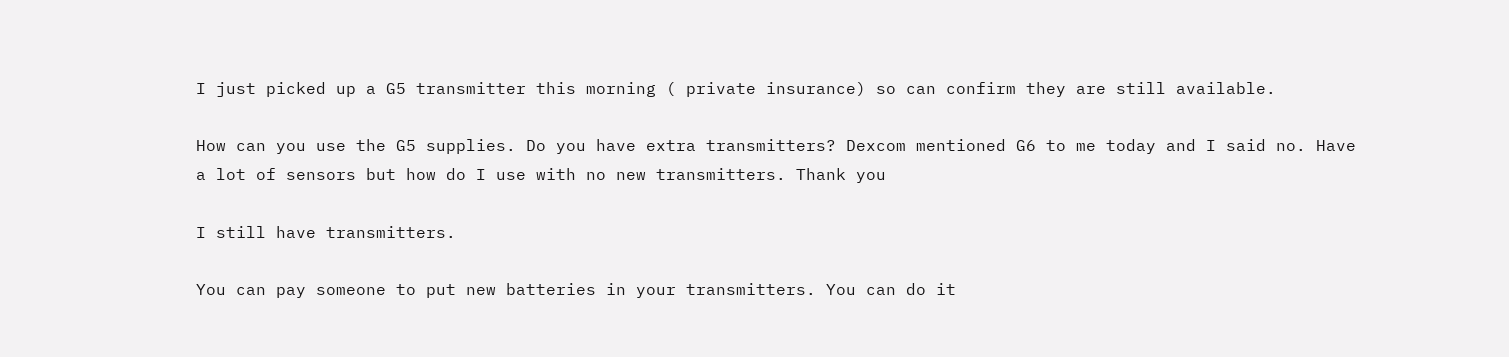I just picked up a G5 transmitter this morning ( private insurance) so can confirm they are still available.

How can you use the G5 supplies. Do you have extra transmitters? Dexcom mentioned G6 to me today and I said no. Have a lot of sensors but how do I use with no new transmitters. Thank you

I still have transmitters.

You can pay someone to put new batteries in your transmitters. You can do it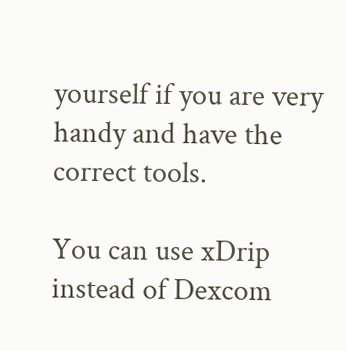yourself if you are very handy and have the correct tools.

You can use xDrip instead of Dexcom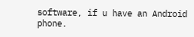software, if u have an Android phone.